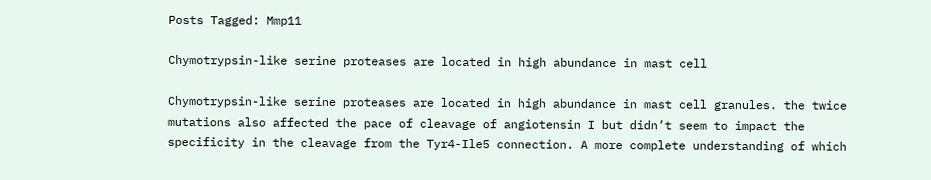Posts Tagged: Mmp11

Chymotrypsin-like serine proteases are located in high abundance in mast cell

Chymotrypsin-like serine proteases are located in high abundance in mast cell granules. the twice mutations also affected the pace of cleavage of angiotensin I but didn’t seem to impact the specificity in the cleavage from the Tyr4-Ile5 connection. A more complete understanding of which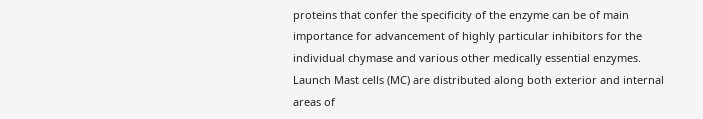proteins that confer the specificity of the enzyme can be of main importance for advancement of highly particular inhibitors for the individual chymase and various other medically essential enzymes. Launch Mast cells (MC) are distributed along both exterior and internal areas of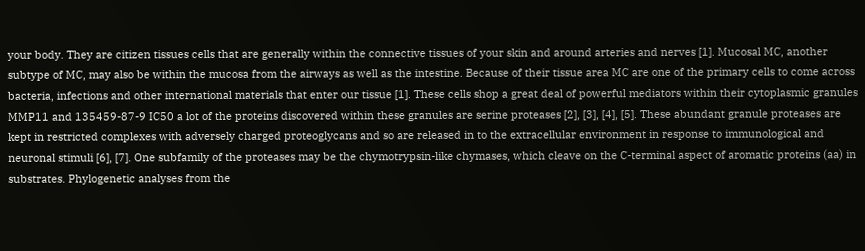your body. They are citizen tissues cells that are generally within the connective tissues of your skin and around arteries and nerves [1]. Mucosal MC, another subtype of MC, may also be within the mucosa from the airways as well as the intestine. Because of their tissue area MC are one of the primary cells to come across bacteria, infections and other international materials that enter our tissue [1]. These cells shop a great deal of powerful mediators within their cytoplasmic granules MMP11 and 135459-87-9 IC50 a lot of the proteins discovered within these granules are serine proteases [2], [3], [4], [5]. These abundant granule proteases are kept in restricted complexes with adversely charged proteoglycans and so are released in to the extracellular environment in response to immunological and neuronal stimuli [6], [7]. One subfamily of the proteases may be the chymotrypsin-like chymases, which cleave on the C-terminal aspect of aromatic proteins (aa) in substrates. Phylogenetic analyses from the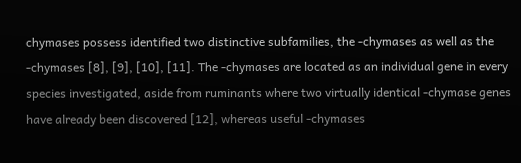chymases possess identified two distinctive subfamilies, the -chymases as well as the -chymases [8], [9], [10], [11]. The -chymases are located as an individual gene in every species investigated, aside from ruminants where two virtually identical -chymase genes have already been discovered [12], whereas useful -chymases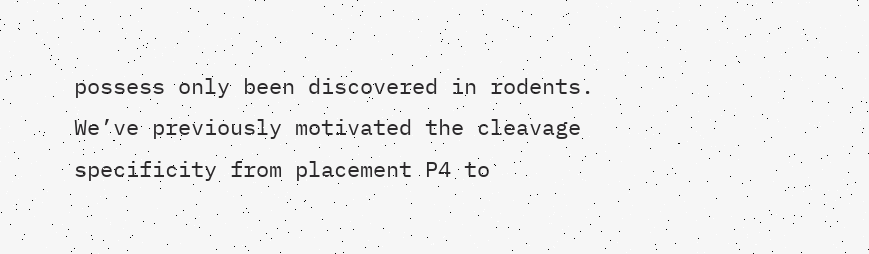possess only been discovered in rodents. We’ve previously motivated the cleavage specificity from placement P4 to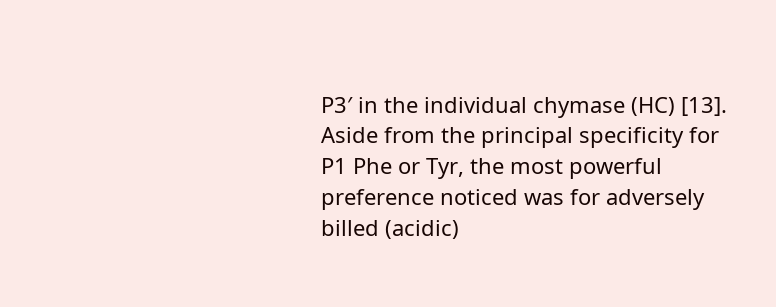P3′ in the individual chymase (HC) [13]. Aside from the principal specificity for P1 Phe or Tyr, the most powerful preference noticed was for adversely billed (acidic)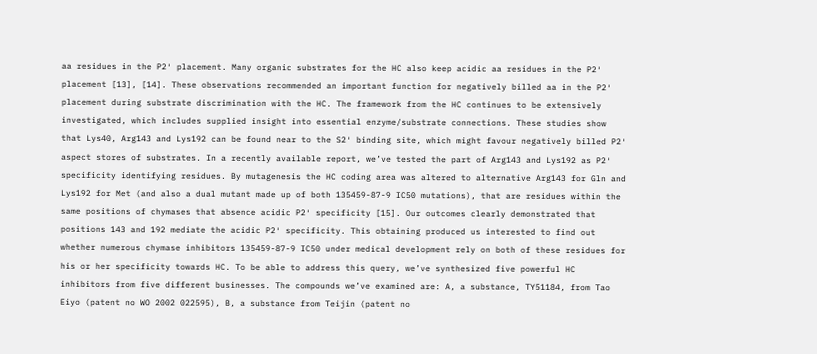aa residues in the P2′ placement. Many organic substrates for the HC also keep acidic aa residues in the P2′ placement [13], [14]. These observations recommended an important function for negatively billed aa in the P2′ placement during substrate discrimination with the HC. The framework from the HC continues to be extensively investigated, which includes supplied insight into essential enzyme/substrate connections. These studies show that Lys40, Arg143 and Lys192 can be found near to the S2′ binding site, which might favour negatively billed P2′ aspect stores of substrates. In a recently available report, we’ve tested the part of Arg143 and Lys192 as P2′ specificity identifying residues. By mutagenesis the HC coding area was altered to alternative Arg143 for Gln and Lys192 for Met (and also a dual mutant made up of both 135459-87-9 IC50 mutations), that are residues within the same positions of chymases that absence acidic P2′ specificity [15]. Our outcomes clearly demonstrated that positions 143 and 192 mediate the acidic P2′ specificity. This obtaining produced us interested to find out whether numerous chymase inhibitors 135459-87-9 IC50 under medical development rely on both of these residues for his or her specificity towards HC. To be able to address this query, we’ve synthesized five powerful HC inhibitors from five different businesses. The compounds we’ve examined are: A, a substance, TY51184, from Tao Eiyo (patent no WO 2002 022595), B, a substance from Teijin (patent no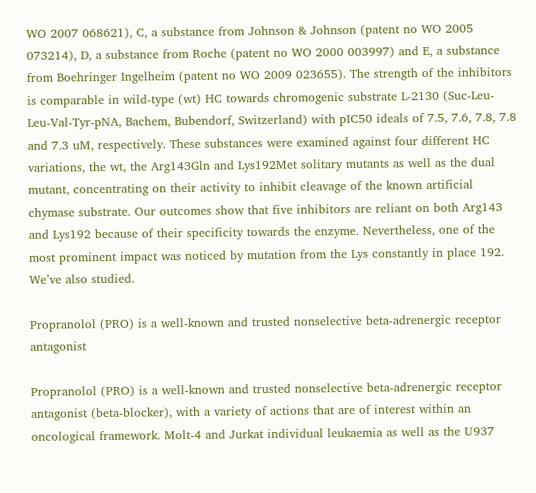WO 2007 068621), C, a substance from Johnson & Johnson (patent no WO 2005 073214), D, a substance from Roche (patent no WO 2000 003997) and E, a substance from Boehringer Ingelheim (patent no WO 2009 023655). The strength of the inhibitors is comparable in wild-type (wt) HC towards chromogenic substrate L-2130 (Suc-Leu-Leu-Val-Tyr-pNA, Bachem, Bubendorf, Switzerland) with pIC50 ideals of 7.5, 7.6, 7.8, 7.8 and 7.3 uM, respectively. These substances were examined against four different HC variations, the wt, the Arg143Gln and Lys192Met solitary mutants as well as the dual mutant, concentrating on their activity to inhibit cleavage of the known artificial chymase substrate. Our outcomes show that five inhibitors are reliant on both Arg143 and Lys192 because of their specificity towards the enzyme. Nevertheless, one of the most prominent impact was noticed by mutation from the Lys constantly in place 192. We’ve also studied.

Propranolol (PRO) is a well-known and trusted nonselective beta-adrenergic receptor antagonist

Propranolol (PRO) is a well-known and trusted nonselective beta-adrenergic receptor antagonist (beta-blocker), with a variety of actions that are of interest within an oncological framework. Molt-4 and Jurkat individual leukaemia as well as the U937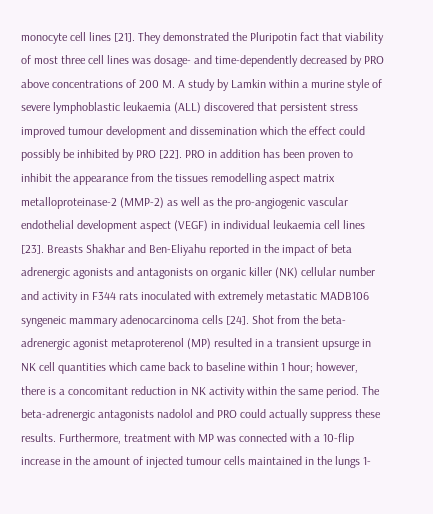monocyte cell lines [21]. They demonstrated the Pluripotin fact that viability of most three cell lines was dosage- and time-dependently decreased by PRO above concentrations of 200 M. A study by Lamkin within a murine style of severe lymphoblastic leukaemia (ALL) discovered that persistent stress improved tumour development and dissemination which the effect could possibly be inhibited by PRO [22]. PRO in addition has been proven to inhibit the appearance from the tissues remodelling aspect matrix metalloproteinase-2 (MMP-2) as well as the pro-angiogenic vascular endothelial development aspect (VEGF) in individual leukaemia cell lines [23]. Breasts Shakhar and Ben-Eliyahu reported in the impact of beta adrenergic agonists and antagonists on organic killer (NK) cellular number and activity in F344 rats inoculated with extremely metastatic MADB106 syngeneic mammary adenocarcinoma cells [24]. Shot from the beta-adrenergic agonist metaproterenol (MP) resulted in a transient upsurge in NK cell quantities which came back to baseline within 1 hour; however, there is a concomitant reduction in NK activity within the same period. The beta-adrenergic antagonists nadolol and PRO could actually suppress these results. Furthermore, treatment with MP was connected with a 10-flip increase in the amount of injected tumour cells maintained in the lungs 1-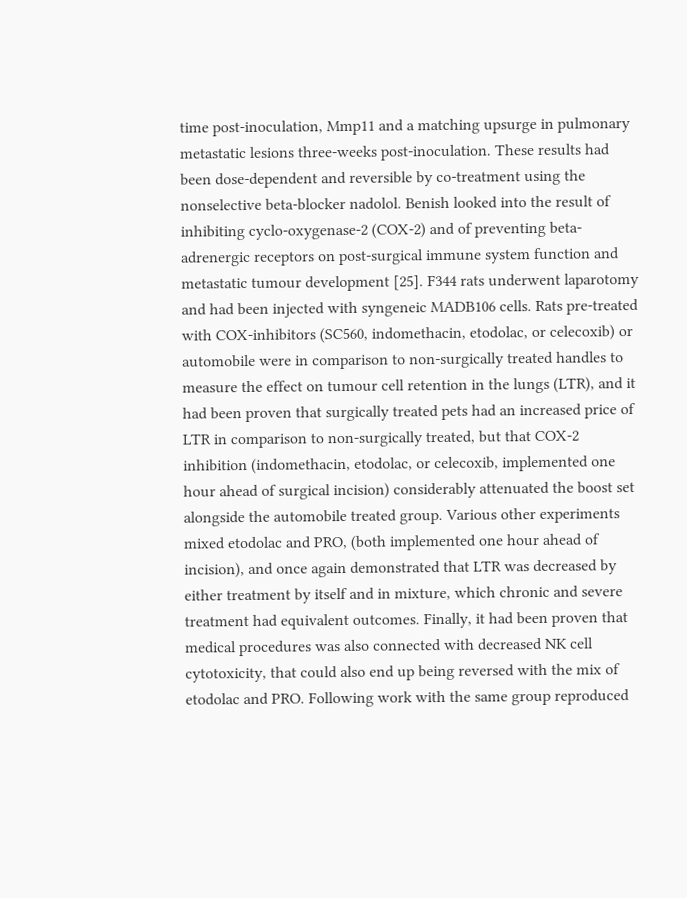time post-inoculation, Mmp11 and a matching upsurge in pulmonary metastatic lesions three-weeks post-inoculation. These results had been dose-dependent and reversible by co-treatment using the nonselective beta-blocker nadolol. Benish looked into the result of inhibiting cyclo-oxygenase-2 (COX-2) and of preventing beta-adrenergic receptors on post-surgical immune system function and metastatic tumour development [25]. F344 rats underwent laparotomy and had been injected with syngeneic MADB106 cells. Rats pre-treated with COX-inhibitors (SC560, indomethacin, etodolac, or celecoxib) or automobile were in comparison to non-surgically treated handles to measure the effect on tumour cell retention in the lungs (LTR), and it had been proven that surgically treated pets had an increased price of LTR in comparison to non-surgically treated, but that COX-2 inhibition (indomethacin, etodolac, or celecoxib, implemented one hour ahead of surgical incision) considerably attenuated the boost set alongside the automobile treated group. Various other experiments mixed etodolac and PRO, (both implemented one hour ahead of incision), and once again demonstrated that LTR was decreased by either treatment by itself and in mixture, which chronic and severe treatment had equivalent outcomes. Finally, it had been proven that medical procedures was also connected with decreased NK cell cytotoxicity, that could also end up being reversed with the mix of etodolac and PRO. Following work with the same group reproduced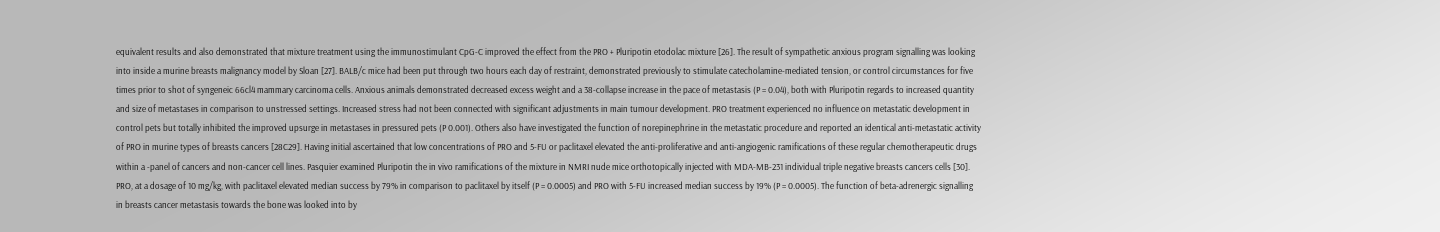equivalent results and also demonstrated that mixture treatment using the immunostimulant CpG-C improved the effect from the PRO + Pluripotin etodolac mixture [26]. The result of sympathetic anxious program signalling was looking into inside a murine breasts malignancy model by Sloan [27]. BALB/c mice had been put through two hours each day of restraint, demonstrated previously to stimulate catecholamine-mediated tension, or control circumstances for five times prior to shot of syngeneic 66cl4 mammary carcinoma cells. Anxious animals demonstrated decreased excess weight and a 38-collapse increase in the pace of metastasis (P = 0.04), both with Pluripotin regards to increased quantity and size of metastases in comparison to unstressed settings. Increased stress had not been connected with significant adjustments in main tumour development. PRO treatment experienced no influence on metastatic development in control pets but totally inhibited the improved upsurge in metastases in pressured pets (P 0.001). Others also have investigated the function of norepinephrine in the metastatic procedure and reported an identical anti-metastatic activity of PRO in murine types of breasts cancers [28C29]. Having initial ascertained that low concentrations of PRO and 5-FU or paclitaxel elevated the anti-proliferative and anti-angiogenic ramifications of these regular chemotherapeutic drugs within a -panel of cancers and non-cancer cell lines. Pasquier examined Pluripotin the in vivo ramifications of the mixture in NMRI nude mice orthotopically injected with MDA-MB-231 individual triple negative breasts cancers cells [30]. PRO, at a dosage of 10 mg/kg, with paclitaxel elevated median success by 79% in comparison to paclitaxel by itself (P = 0.0005) and PRO with 5-FU increased median success by 19% (P = 0.0005). The function of beta-adrenergic signalling in breasts cancer metastasis towards the bone was looked into by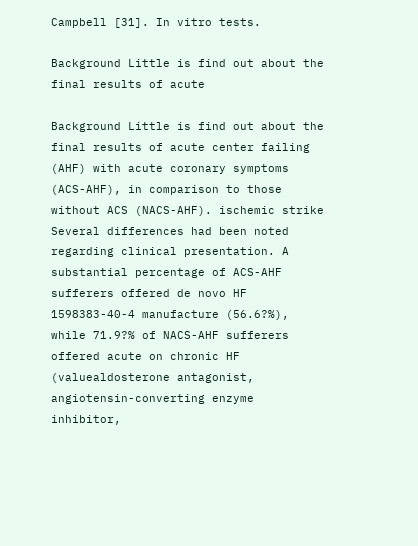Campbell [31]. In vitro tests.

Background Little is find out about the final results of acute

Background Little is find out about the final results of acute center failing (AHF) with acute coronary symptoms (ACS-AHF), in comparison to those without ACS (NACS-AHF). ischemic strike Several differences had been noted regarding clinical presentation. A substantial percentage of ACS-AHF sufferers offered de novo HF 1598383-40-4 manufacture (56.6?%), while 71.9?% of NACS-AHF sufferers offered acute on chronic HF (valuealdosterone antagonist, angiotensin-converting enzyme inhibitor,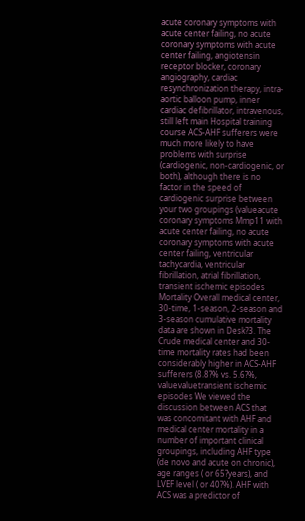acute coronary symptoms with acute center failing, no acute coronary symptoms with acute center failing, angiotensin receptor blocker, coronary angiography, cardiac resynchronization therapy, intra-aortic balloon pump, inner cardiac defibrillator, intravenous, still left main Hospital training course ACS-AHF sufferers were much more likely to have problems with surprise (cardiogenic, non-cardiogenic, or both), although there is no factor in the speed of cardiogenic surprise between your two groupings (valueacute coronary symptoms Mmp11 with acute center failing, no acute coronary symptoms with acute center failing, ventricular tachycardia, ventricular fibrillation, atrial fibrillation, transient ischemic episodes Mortality Overall medical center, 30-time, 1-season, 2-season and 3-season cumulative mortality data are shown in Desk?3. The Crude medical center and 30-time mortality rates had been considerably higher in ACS-AHF sufferers (8.8?% vs. 5.6?%, valuevaluetransient ischemic episodes We viewed the discussion between ACS that was concomitant with AHF and medical center mortality in a number of important clinical groupings, including AHF type (de novo and acute on chronic), age ranges ( or 65?years), and LVEF level ( or 40?%). AHF with ACS was a predictor of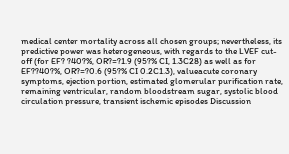medical center mortality across all chosen groups; nevertheless, its predictive power was heterogeneous, with regards to the LVEF cut-off (for EF? ?40?%, OR?=?1.9 (95?% CI, 1.3C28) as well as for EF??40?%, OR?=?0.6 (95?% CI 0.2C1.3), valueacute coronary symptoms, ejection portion, estimated glomerular purification rate, remaining ventricular, random bloodstream sugar, systolic blood circulation pressure, transient ischemic episodes Discussion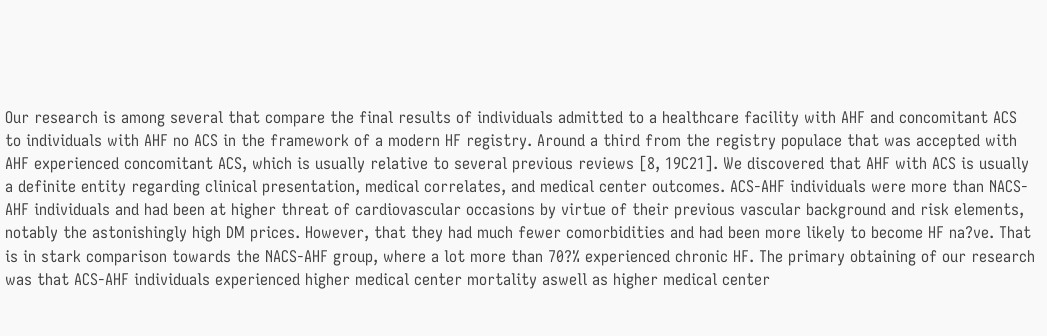Our research is among several that compare the final results of individuals admitted to a healthcare facility with AHF and concomitant ACS to individuals with AHF no ACS in the framework of a modern HF registry. Around a third from the registry populace that was accepted with AHF experienced concomitant ACS, which is usually relative to several previous reviews [8, 19C21]. We discovered that AHF with ACS is usually a definite entity regarding clinical presentation, medical correlates, and medical center outcomes. ACS-AHF individuals were more than NACS-AHF individuals and had been at higher threat of cardiovascular occasions by virtue of their previous vascular background and risk elements, notably the astonishingly high DM prices. However, that they had much fewer comorbidities and had been more likely to become HF na?ve. That is in stark comparison towards the NACS-AHF group, where a lot more than 70?% experienced chronic HF. The primary obtaining of our research was that ACS-AHF individuals experienced higher medical center mortality aswell as higher medical center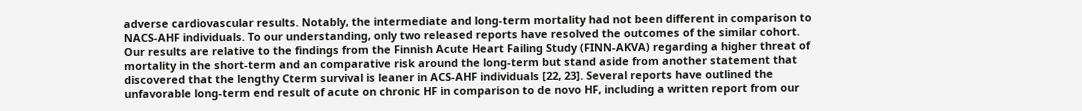adverse cardiovascular results. Notably, the intermediate and long-term mortality had not been different in comparison to NACS-AHF individuals. To our understanding, only two released reports have resolved the outcomes of the similar cohort. Our results are relative to the findings from the Finnish Acute Heart Failing Study (FINN-AKVA) regarding a higher threat of mortality in the short-term and an comparative risk around the long-term but stand aside from another statement that discovered that the lengthy Cterm survival is leaner in ACS-AHF individuals [22, 23]. Several reports have outlined the unfavorable long-term end result of acute on chronic HF in comparison to de novo HF, including a written report from our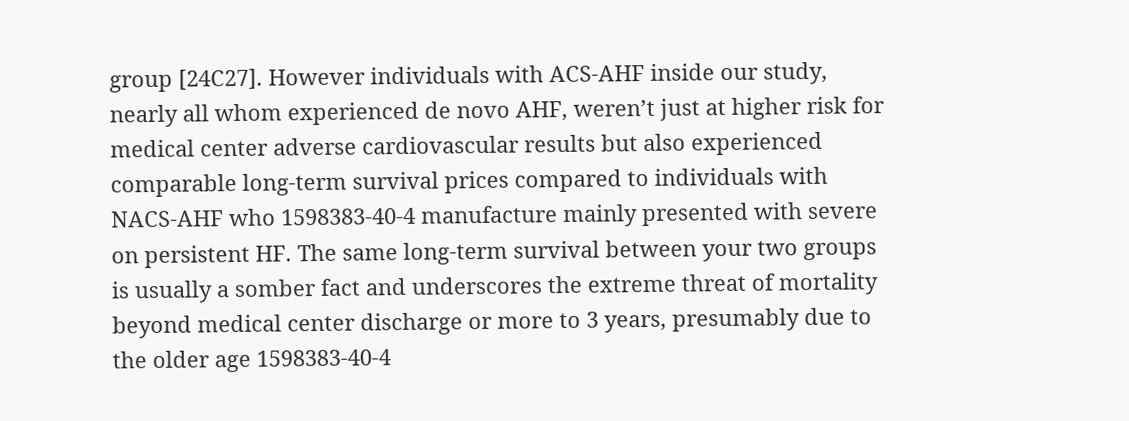group [24C27]. However individuals with ACS-AHF inside our study, nearly all whom experienced de novo AHF, weren’t just at higher risk for medical center adverse cardiovascular results but also experienced comparable long-term survival prices compared to individuals with NACS-AHF who 1598383-40-4 manufacture mainly presented with severe on persistent HF. The same long-term survival between your two groups is usually a somber fact and underscores the extreme threat of mortality beyond medical center discharge or more to 3 years, presumably due to the older age 1598383-40-4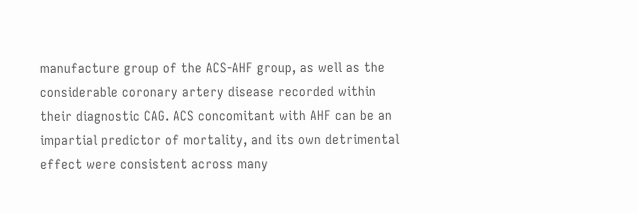manufacture group of the ACS-AHF group, as well as the considerable coronary artery disease recorded within their diagnostic CAG. ACS concomitant with AHF can be an impartial predictor of mortality, and its own detrimental effect were consistent across many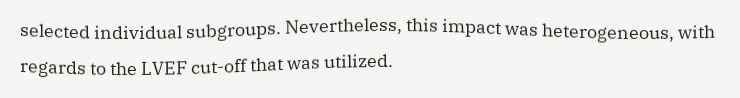selected individual subgroups. Nevertheless, this impact was heterogeneous, with regards to the LVEF cut-off that was utilized.